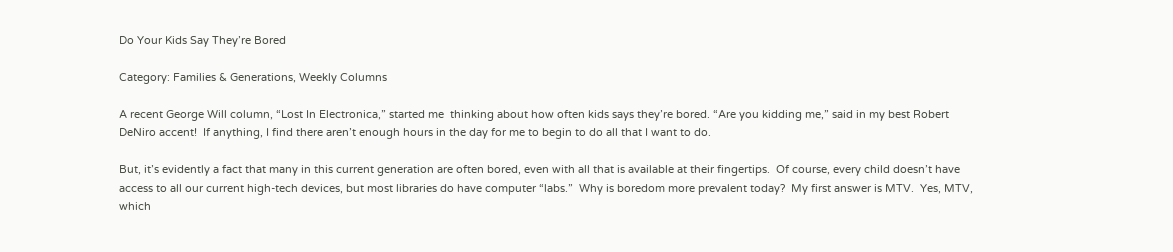Do Your Kids Say They’re Bored

Category: Families & Generations, Weekly Columns

A recent George Will column, “Lost In Electronica,” started me  thinking about how often kids says they’re bored. “Are you kidding me,” said in my best Robert DeNiro accent!  If anything, I find there aren’t enough hours in the day for me to begin to do all that I want to do.

But, it’s evidently a fact that many in this current generation are often bored, even with all that is available at their fingertips.  Of course, every child doesn’t have access to all our current high-tech devices, but most libraries do have computer “labs.”  Why is boredom more prevalent today?  My first answer is MTV.  Yes, MTV, which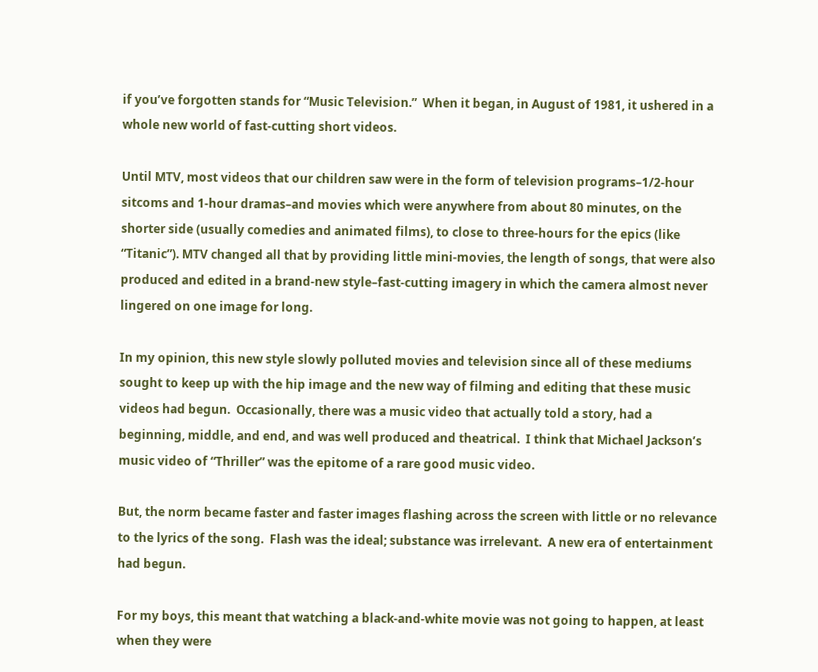if you’ve forgotten stands for “Music Television.”  When it began, in August of 1981, it ushered in a whole new world of fast-cutting short videos.

Until MTV, most videos that our children saw were in the form of television programs–1/2-hour sitcoms and 1-hour dramas–and movies which were anywhere from about 80 minutes, on the shorter side (usually comedies and animated films), to close to three-hours for the epics (like “Titanic”). MTV changed all that by providing little mini-movies, the length of songs, that were also produced and edited in a brand-new style–fast-cutting imagery in which the camera almost never lingered on one image for long.

In my opinion, this new style slowly polluted movies and television since all of these mediums sought to keep up with the hip image and the new way of filming and editing that these music videos had begun.  Occasionally, there was a music video that actually told a story, had a beginning, middle, and end, and was well produced and theatrical.  I think that Michael Jackson’s music video of “Thriller” was the epitome of a rare good music video.

But, the norm became faster and faster images flashing across the screen with little or no relevance to the lyrics of the song.  Flash was the ideal; substance was irrelevant.  A new era of entertainment had begun.

For my boys, this meant that watching a black-and-white movie was not going to happen, at least when they were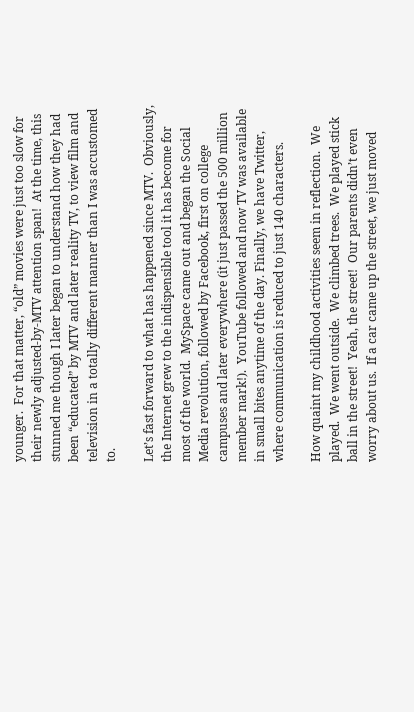younger.  For that matter, “old” movies were just too slow for their newly adjusted-by-MTV attention span!  At the time, this stunned me though I later began to understand how they had been “educated” by MTV and later reality TV, to view film and television in a totally different manner than I was accustomed to.

Let’s fast forward to what has happened since MTV.  Obviously, the Internet grew to the indispensible tool it has become for most of the world.  MySpace came out and began the Social Media revolution, followed by Facebook, first on college campuses and later everywhere (it just passed the 500 million member mark!).  YouTube followed and now TV was available in small bites anytime of the day. Finally, we have Twitter, where communication is reduced to just 140 characters.

How quaint my childhood activities seem in reflection.  We played.  We went outside.  We climbed trees.  We played stick ball in the street!  Yeah, the street!  Our parents didn’t even worry about us.  If a car came up the street, we just moved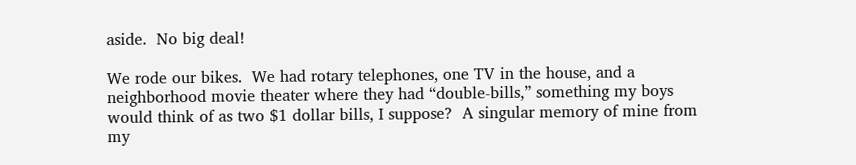aside.  No big deal!

We rode our bikes.  We had rotary telephones, one TV in the house, and a neighborhood movie theater where they had “double-bills,” something my boys would think of as two $1 dollar bills, I suppose?  A singular memory of mine from my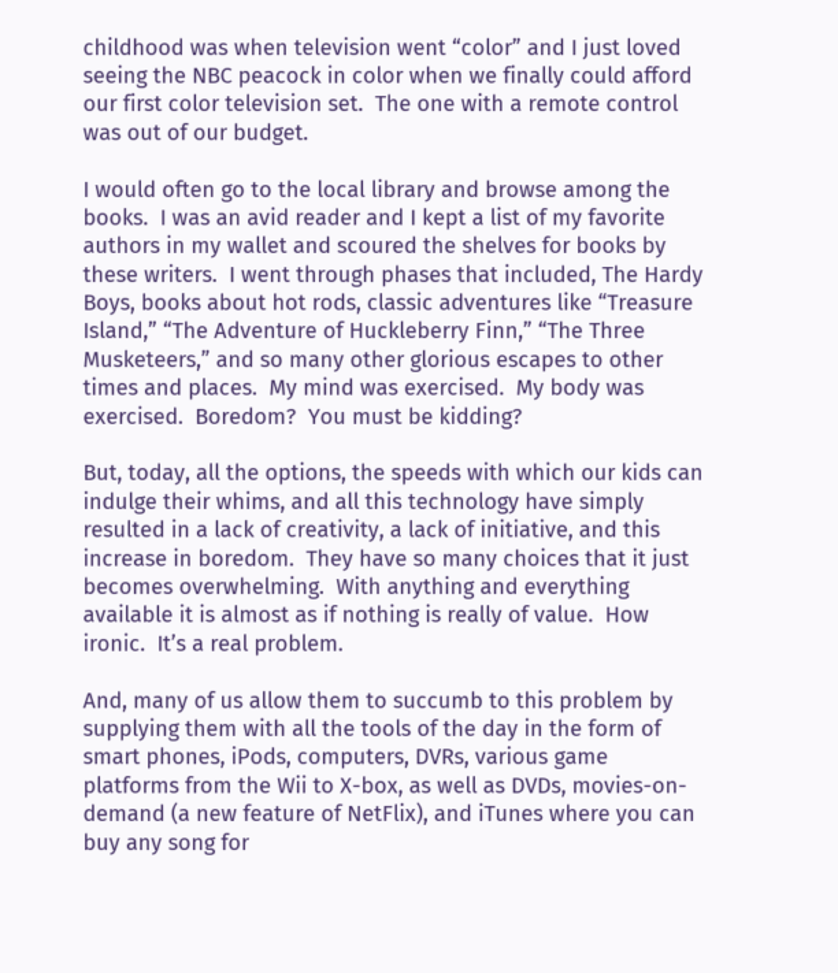childhood was when television went “color” and I just loved seeing the NBC peacock in color when we finally could afford our first color television set.  The one with a remote control was out of our budget.

I would often go to the local library and browse among the books.  I was an avid reader and I kept a list of my favorite authors in my wallet and scoured the shelves for books by these writers.  I went through phases that included, The Hardy Boys, books about hot rods, classic adventures like “Treasure Island,” “The Adventure of Huckleberry Finn,” “The Three Musketeers,” and so many other glorious escapes to other times and places.  My mind was exercised.  My body was exercised.  Boredom?  You must be kidding?

But, today, all the options, the speeds with which our kids can indulge their whims, and all this technology have simply resulted in a lack of creativity, a lack of initiative, and this increase in boredom.  They have so many choices that it just becomes overwhelming.  With anything and everything available it is almost as if nothing is really of value.  How ironic.  It’s a real problem.

And, many of us allow them to succumb to this problem by supplying them with all the tools of the day in the form of smart phones, iPods, computers, DVRs, various game platforms from the Wii to X-box, as well as DVDs, movies-on-demand (a new feature of NetFlix), and iTunes where you can buy any song for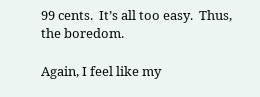99 cents.  It’s all too easy.  Thus, the boredom.

Again, I feel like my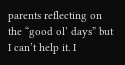parents reflecting on the “good ol’ days” but I can’t help it. I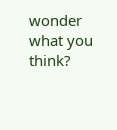wonder what you think?